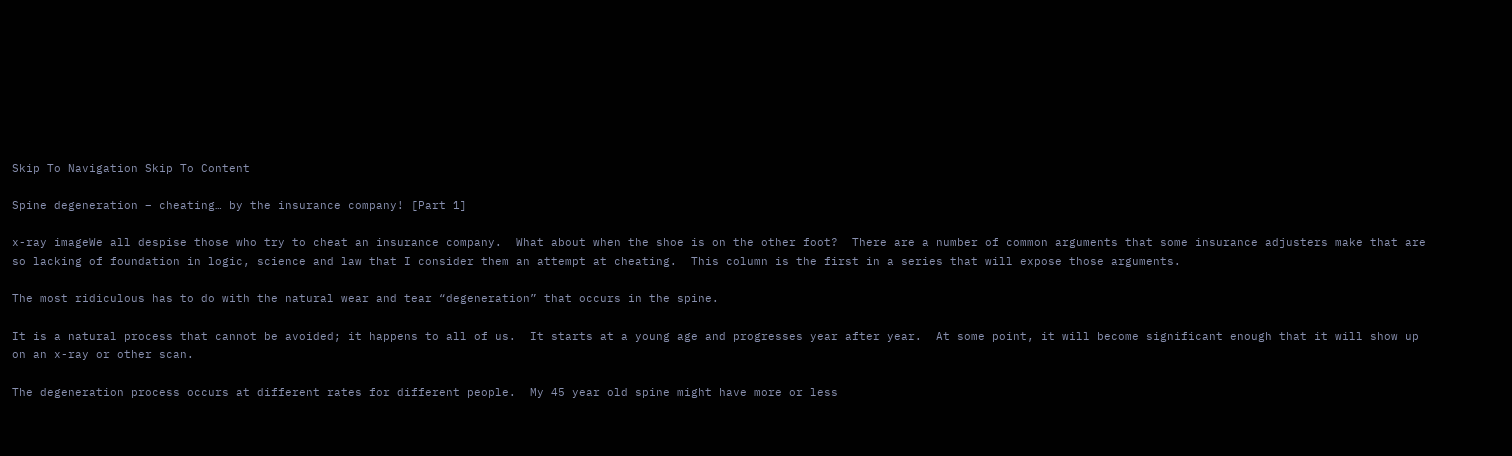Skip To Navigation Skip To Content

Spine degeneration – cheating… by the insurance company! [Part 1]

x-ray imageWe all despise those who try to cheat an insurance company.  What about when the shoe is on the other foot?  There are a number of common arguments that some insurance adjusters make that are so lacking of foundation in logic, science and law that I consider them an attempt at cheating.  This column is the first in a series that will expose those arguments.

The most ridiculous has to do with the natural wear and tear “degeneration” that occurs in the spine.

It is a natural process that cannot be avoided; it happens to all of us.  It starts at a young age and progresses year after year.  At some point, it will become significant enough that it will show up on an x-ray or other scan.

The degeneration process occurs at different rates for different people.  My 45 year old spine might have more or less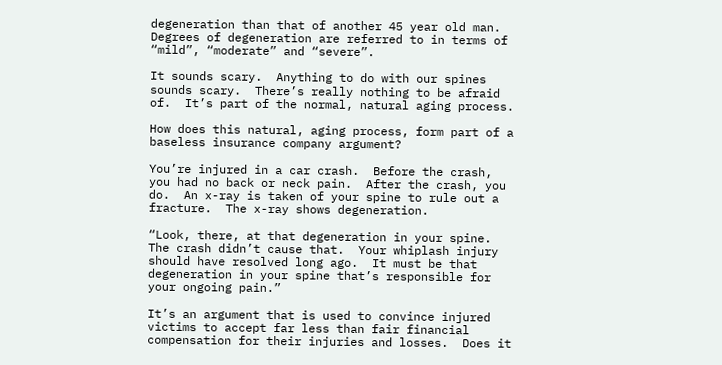degeneration than that of another 45 year old man.  Degrees of degeneration are referred to in terms of “mild”, “moderate” and “severe”.

It sounds scary.  Anything to do with our spines sounds scary.  There’s really nothing to be afraid of.  It’s part of the normal, natural aging process.

How does this natural, aging process, form part of a baseless insurance company argument?

You’re injured in a car crash.  Before the crash, you had no back or neck pain.  After the crash, you do.  An x-ray is taken of your spine to rule out a fracture.  The x-ray shows degeneration.

“Look, there, at that degeneration in your spine.  The crash didn’t cause that.  Your whiplash injury should have resolved long ago.  It must be that degeneration in your spine that’s responsible for your ongoing pain.”

It’s an argument that is used to convince injured victims to accept far less than fair financial compensation for their injuries and losses.  Does it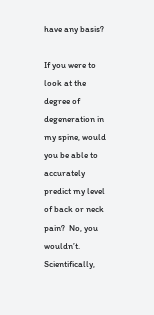have any basis?

If you were to look at the degree of degeneration in my spine, would you be able to accurately predict my level of back or neck pain?  No, you wouldn’t.  Scientifically,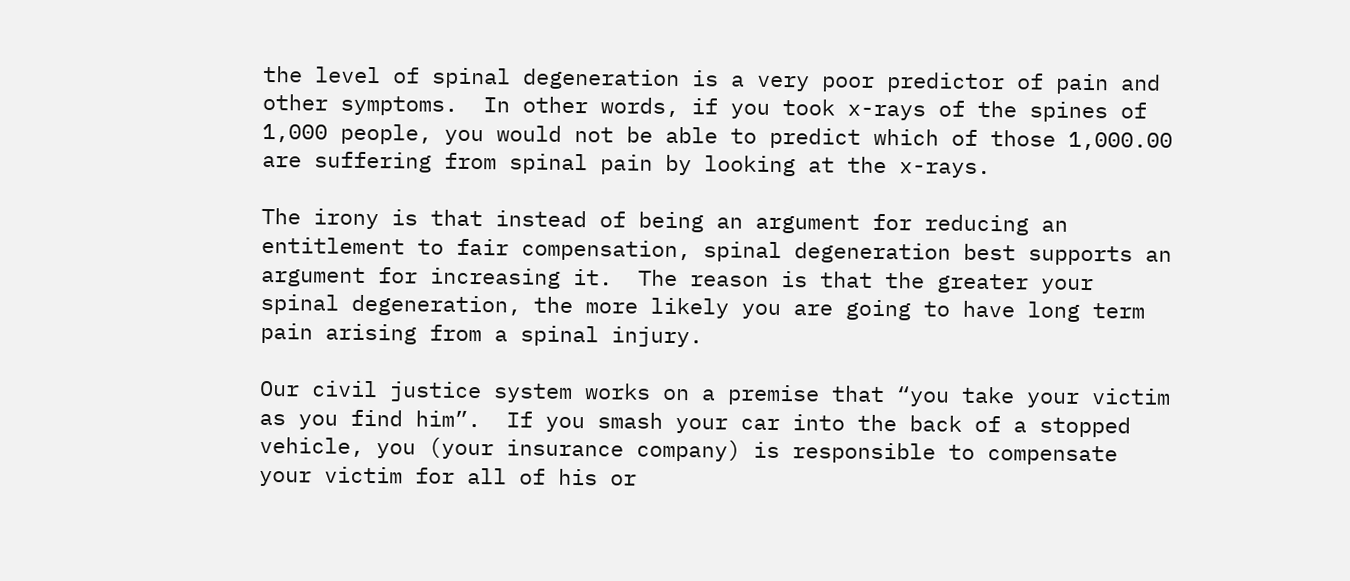the level of spinal degeneration is a very poor predictor of pain and other symptoms.  In other words, if you took x-rays of the spines of 1,000 people, you would not be able to predict which of those 1,000.00 are suffering from spinal pain by looking at the x-rays.

The irony is that instead of being an argument for reducing an entitlement to fair compensation, spinal degeneration best supports an argument for increasing it.  The reason is that the greater your spinal degeneration, the more likely you are going to have long term pain arising from a spinal injury.

Our civil justice system works on a premise that “you take your victim as you find him”.  If you smash your car into the back of a stopped vehicle, you (your insurance company) is responsible to compensate your victim for all of his or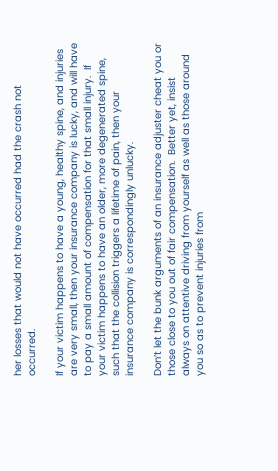her losses that would not have occurred had the crash not occurred.

If your victim happens to have a young, healthy spine, and injuries are very small, then your insurance company is lucky, and will have to pay a small amount of compensation for that small injury.  If your victim happens to have an older, more degenerated spine, such that the collision triggers a lifetime of pain, then your insurance company is correspondingly unlucky.

Don’t let the bunk arguments of an insurance adjuster cheat you or those close to you out of fair compensation.  Better yet, insist always on attentive driving from yourself as well as those around you so as to prevent injuries from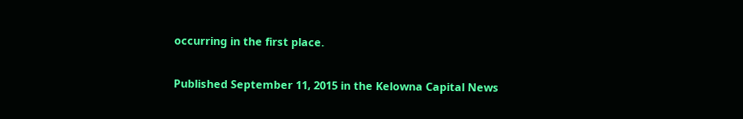occurring in the first place.

Published September 11, 2015 in the Kelowna Capital News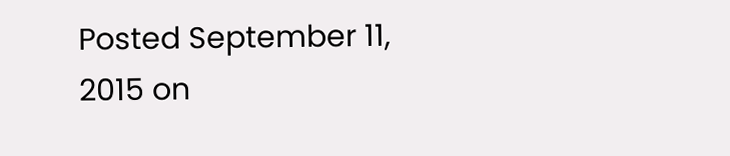Posted September 11, 2015 on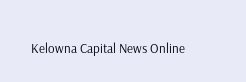Kelowna Capital News Online